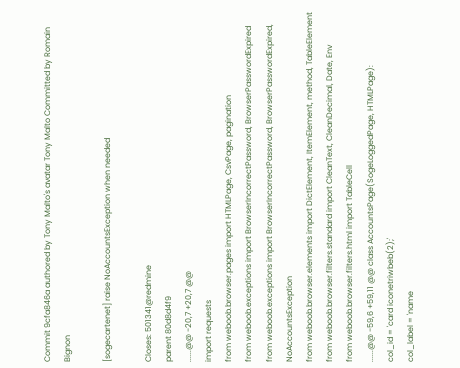Commit 9cfa846a authored by Tony Malto's avatar Tony Malto Committed by Romain Bignon

[sogecartenet] raise NoAccountsException when needed

Closes: 501341@redmine
parent 80d8d4f9
......@@ -20,7 +20,7 @@
import requests
from weboob.browser.pages import HTMLPage, CsvPage, pagination
from weboob.exceptions import BrowserIncorrectPassword, BrowserPasswordExpired
from weboob.exceptions import BrowserIncorrectPassword, BrowserPasswordExpired, NoAccountsException
from weboob.browser.elements import DictElement, ItemElement, method, TableElement
from weboob.browser.filters.standard import CleanText, CleanDecimal, Date, Env
from weboob.browser.filters.html import TableCell
......@@ -59,6 +59,11 @@ class AccountsPage(SogeLoggedPage, HTMLPage):
col_id = 'card iconetriwbeb(2);'
col_label = 'name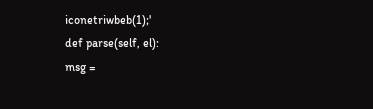iconetriwbeb(1);'
def parse(self, el):
msg =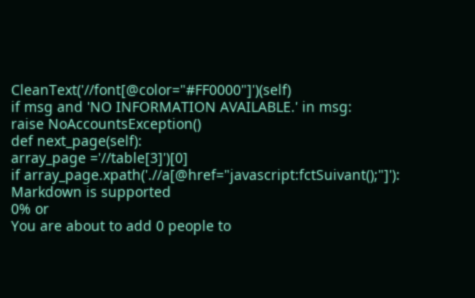CleanText('//font[@color="#FF0000"]')(self)
if msg and 'NO INFORMATION AVAILABLE.' in msg:
raise NoAccountsException()
def next_page(self):
array_page ='//table[3]')[0]
if array_page.xpath('.//a[@href="javascript:fctSuivant();"]'):
Markdown is supported
0% or
You are about to add 0 people to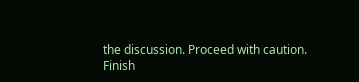the discussion. Proceed with caution.
Finish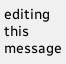editing this message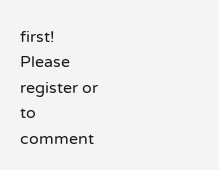first!
Please register or to comment